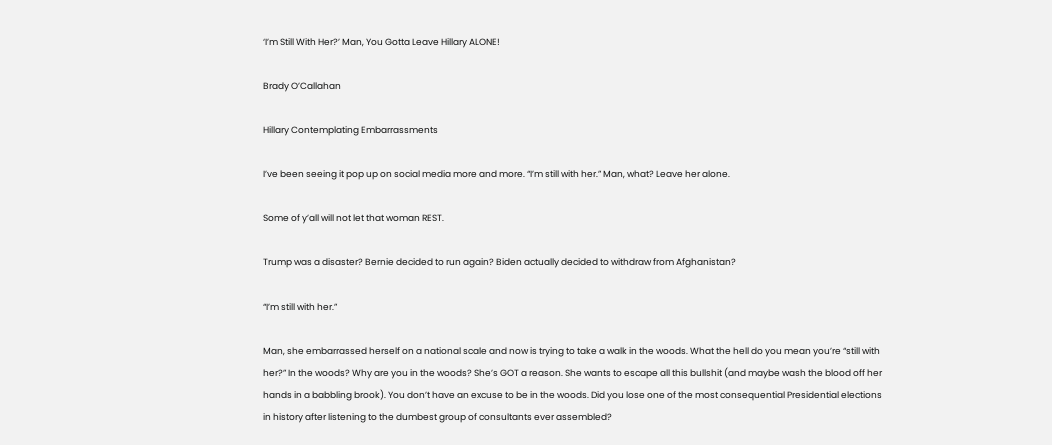‘I’m Still With Her?’ Man, You Gotta Leave Hillary ALONE!

Brady O’Callahan

Hillary Contemplating Embarrassments

I’ve been seeing it pop up on social media more and more. “I’m still with her.” Man, what? Leave her alone.

Some of y’all will not let that woman REST.

Trump was a disaster? Bernie decided to run again? Biden actually decided to withdraw from Afghanistan?

“I’m still with her.”

Man, she embarrassed herself on a national scale and now is trying to take a walk in the woods. What the hell do you mean you’re “still with her?” In the woods? Why are you in the woods? She’s GOT a reason. She wants to escape all this bullshit (and maybe wash the blood off her hands in a babbling brook). You don’t have an excuse to be in the woods. Did you lose one of the most consequential Presidential elections in history after listening to the dumbest group of consultants ever assembled?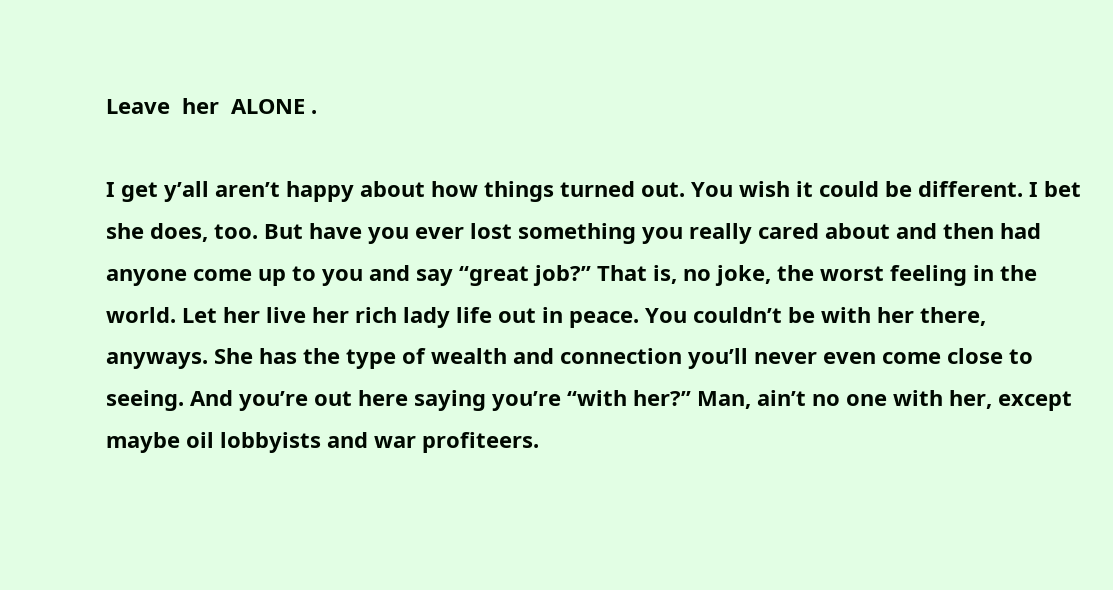Leave  her  ALONE .

I get y’all aren’t happy about how things turned out. You wish it could be different. I bet she does, too. But have you ever lost something you really cared about and then had anyone come up to you and say “great job?” That is, no joke, the worst feeling in the world. Let her live her rich lady life out in peace. You couldn’t be with her there, anyways. She has the type of wealth and connection you’ll never even come close to seeing. And you’re out here saying you’re “with her?” Man, ain’t no one with her, except maybe oil lobbyists and war profiteers.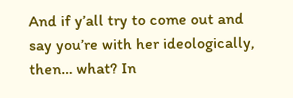And if y’all try to come out and say you’re with her ideologically, then… what? In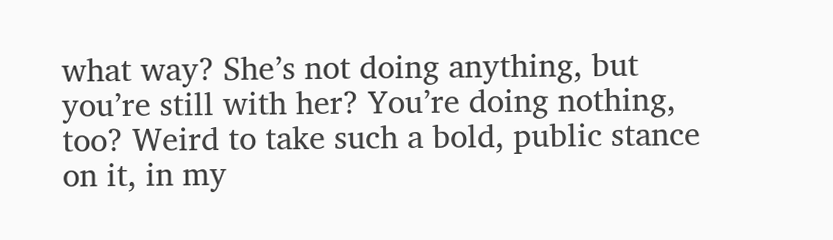what way? She’s not doing anything, but you’re still with her? You’re doing nothing, too? Weird to take such a bold, public stance on it, in my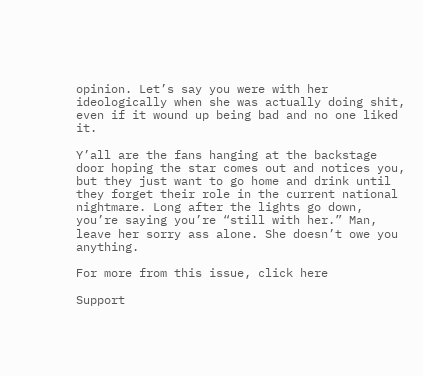opinion. Let’s say you were with her ideologically when she was actually doing shit, even if it wound up being bad and no one liked it.

Y’all are the fans hanging at the backstage door hoping the star comes out and notices you, but they just want to go home and drink until they forget their role in the current national nightmare. Long after the lights go down, you’re saying you’re “still with her.” Man, leave her sorry ass alone. She doesn’t owe you anything.

For more from this issue, click here

Support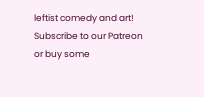leftist comedy and art! Subscribe to our Patreon or buy some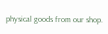physical goods from our shop.